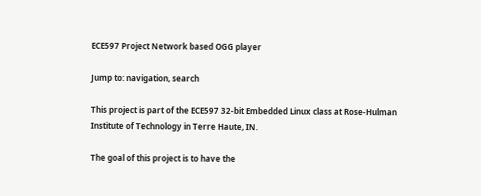ECE597 Project Network based OGG player

Jump to: navigation, search

This project is part of the ECE597 32-bit Embedded Linux class at Rose-Hulman Institute of Technology in Terre Haute, IN.

The goal of this project is to have the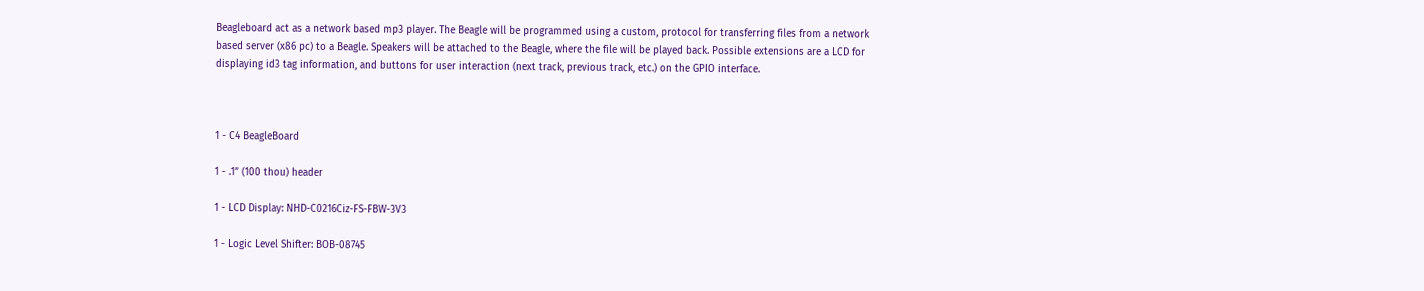Beagleboard act as a network based mp3 player. The Beagle will be programmed using a custom, protocol for transferring files from a network based server (x86 pc) to a Beagle. Speakers will be attached to the Beagle, where the file will be played back. Possible extensions are a LCD for displaying id3 tag information, and buttons for user interaction (next track, previous track, etc.) on the GPIO interface.



1 - C4 BeagleBoard

1 - .1” (100 thou) header

1 - LCD Display: NHD-C0216Ciz-FS-FBW-3V3

1 - Logic Level Shifter: BOB-08745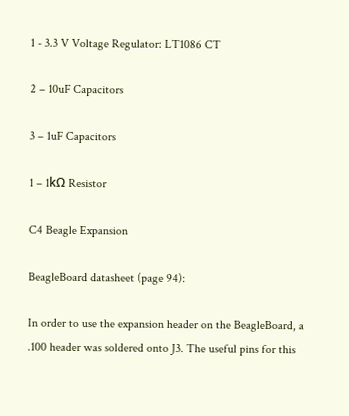1 - 3.3 V Voltage Regulator: LT1086 CT

2 – 10uF Capacitors

3 – 1uF Capacitors

1 – 1kΩ Resistor

C4 Beagle Expansion

BeagleBoard datasheet (page 94):

In order to use the expansion header on the BeagleBoard, a .100 header was soldered onto J3. The useful pins for this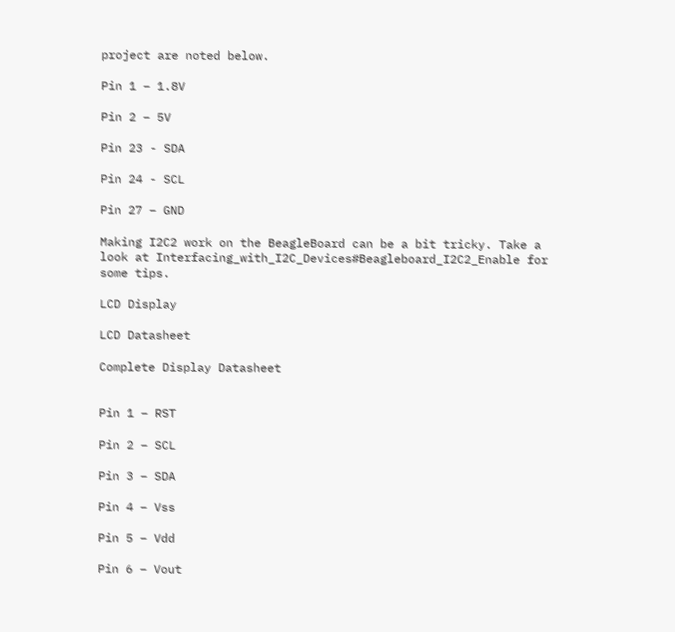project are noted below.

Pin 1 – 1.8V

Pin 2 – 5V

Pin 23 - SDA

Pin 24 - SCL

Pin 27 – GND

Making I2C2 work on the BeagleBoard can be a bit tricky. Take a look at Interfacing_with_I2C_Devices#Beagleboard_I2C2_Enable for some tips.

LCD Display

LCD Datasheet

Complete Display Datasheet


Pin 1 – RST

Pin 2 – SCL

Pin 3 – SDA

Pin 4 – Vss

Pin 5 – Vdd

Pin 6 – Vout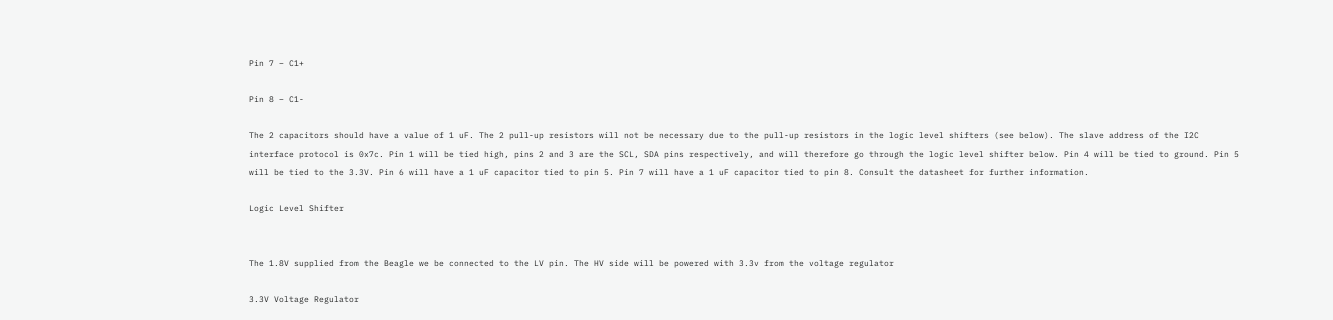Pin 7 – C1+

Pin 8 – C1-

The 2 capacitors should have a value of 1 uF. The 2 pull-up resistors will not be necessary due to the pull-up resistors in the logic level shifters (see below). The slave address of the I2C interface protocol is 0x7c. Pin 1 will be tied high, pins 2 and 3 are the SCL, SDA pins respectively, and will therefore go through the logic level shifter below. Pin 4 will be tied to ground. Pin 5 will be tied to the 3.3V. Pin 6 will have a 1 uF capacitor tied to pin 5. Pin 7 will have a 1 uF capacitor tied to pin 8. Consult the datasheet for further information.

Logic Level Shifter


The 1.8V supplied from the Beagle we be connected to the LV pin. The HV side will be powered with 3.3v from the voltage regulator

3.3V Voltage Regulator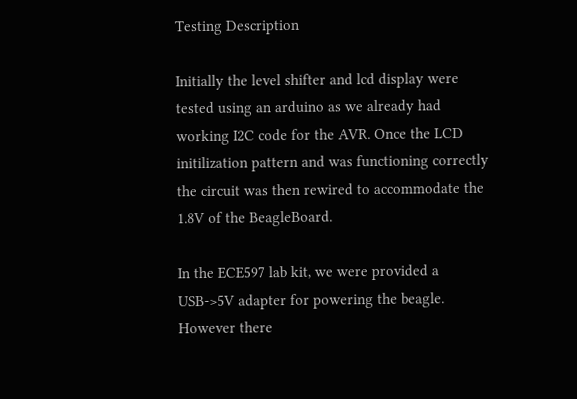Testing Description

Initially the level shifter and lcd display were tested using an arduino as we already had working I2C code for the AVR. Once the LCD initilization pattern and was functioning correctly the circuit was then rewired to accommodate the 1.8V of the BeagleBoard.

In the ECE597 lab kit, we were provided a USB->5V adapter for powering the beagle. However there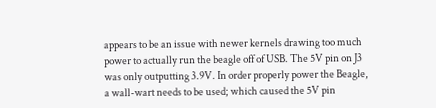appears to be an issue with newer kernels drawing too much power to actually run the beagle off of USB. The 5V pin on J3 was only outputting 3.9V. In order properly power the Beagle, a wall-wart needs to be used; which caused the 5V pin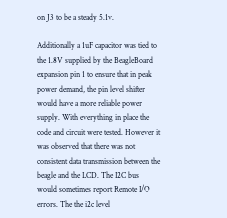on J3 to be a steady 5.1v.

Additionally a 1uF capacitor was tied to the 1.8V supplied by the BeagleBoard expansion pin 1 to ensure that in peak power demand, the pin level shifter would have a more reliable power supply. With everything in place the code and circuit were tested. However it was observed that there was not consistent data transmission between the beagle and the LCD. The I2C bus would sometimes report Remote I/O errors. The the i2c level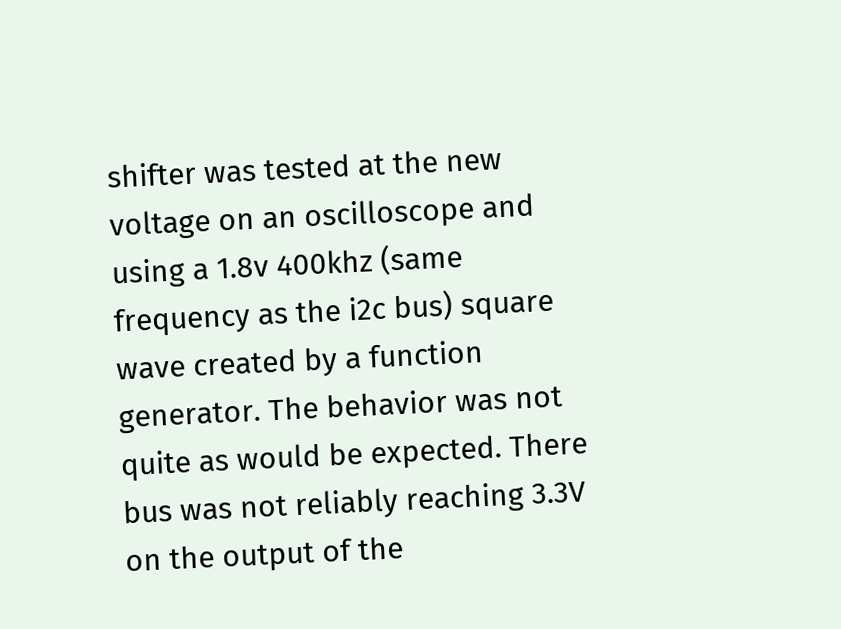shifter was tested at the new voltage on an oscilloscope and using a 1.8v 400khz (same frequency as the i2c bus) square wave created by a function generator. The behavior was not quite as would be expected. There bus was not reliably reaching 3.3V on the output of the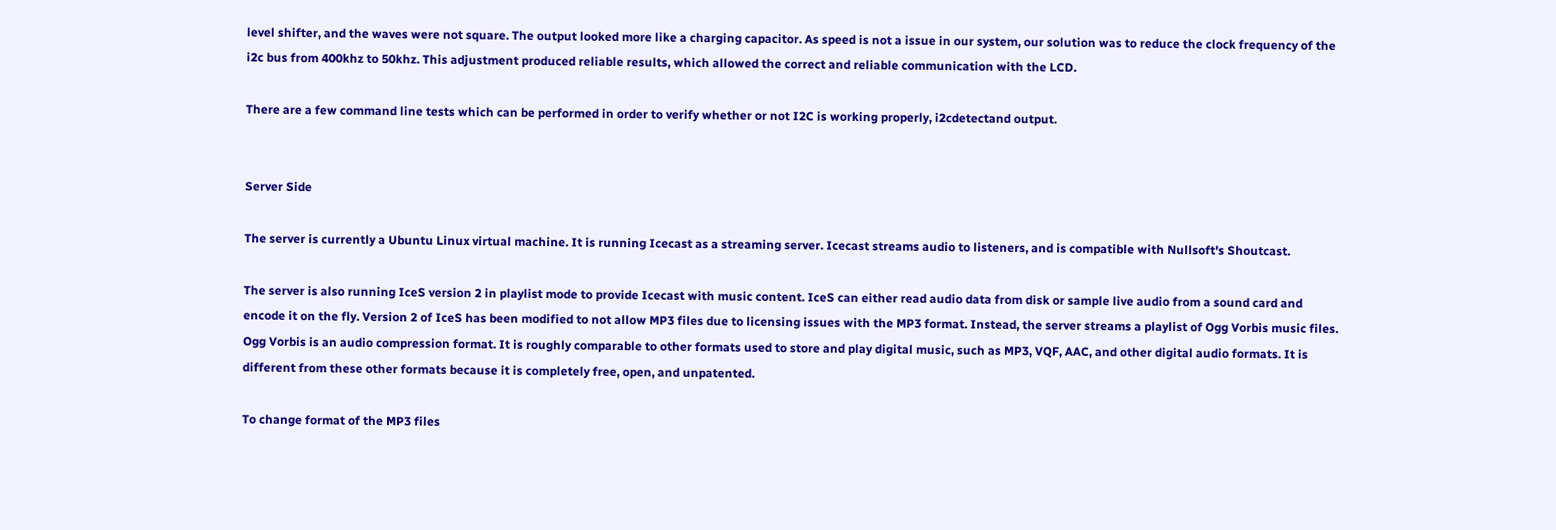level shifter, and the waves were not square. The output looked more like a charging capacitor. As speed is not a issue in our system, our solution was to reduce the clock frequency of the i2c bus from 400khz to 50khz. This adjustment produced reliable results, which allowed the correct and reliable communication with the LCD.

There are a few command line tests which can be performed in order to verify whether or not I2C is working properly, i2cdetectand output.


Server Side

The server is currently a Ubuntu Linux virtual machine. It is running Icecast as a streaming server. Icecast streams audio to listeners, and is compatible with Nullsoft's Shoutcast.

The server is also running IceS version 2 in playlist mode to provide Icecast with music content. IceS can either read audio data from disk or sample live audio from a sound card and encode it on the fly. Version 2 of IceS has been modified to not allow MP3 files due to licensing issues with the MP3 format. Instead, the server streams a playlist of Ogg Vorbis music files. Ogg Vorbis is an audio compression format. It is roughly comparable to other formats used to store and play digital music, such as MP3, VQF, AAC, and other digital audio formats. It is different from these other formats because it is completely free, open, and unpatented.

To change format of the MP3 files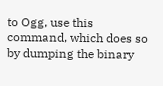to Ogg, use this command, which does so by dumping the binary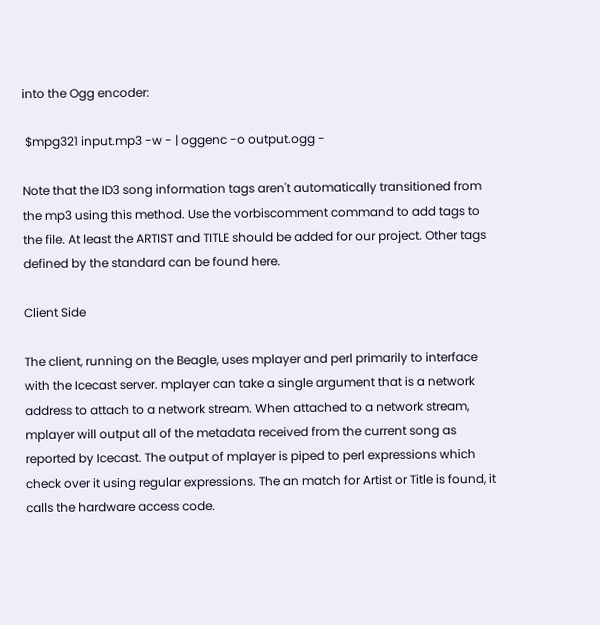into the Ogg encoder:

 $mpg321 input.mp3 -w - | oggenc -o output.ogg -

Note that the ID3 song information tags aren't automatically transitioned from the mp3 using this method. Use the vorbiscomment command to add tags to the file. At least the ARTIST and TITLE should be added for our project. Other tags defined by the standard can be found here.

Client Side

The client, running on the Beagle, uses mplayer and perl primarily to interface with the Icecast server. mplayer can take a single argument that is a network address to attach to a network stream. When attached to a network stream, mplayer will output all of the metadata received from the current song as reported by Icecast. The output of mplayer is piped to perl expressions which check over it using regular expressions. The an match for Artist or Title is found, it calls the hardware access code.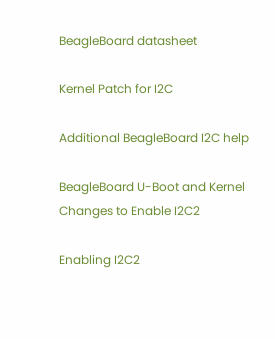BeagleBoard datasheet

Kernel Patch for I2C

Additional BeagleBoard I2C help

BeagleBoard U-Boot and Kernel Changes to Enable I2C2

Enabling I2C2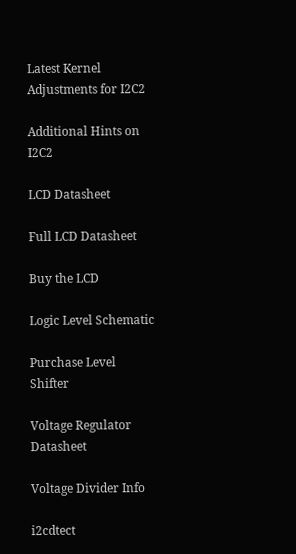Latest Kernel Adjustments for I2C2

Additional Hints on I2C2

LCD Datasheet

Full LCD Datasheet

Buy the LCD

Logic Level Schematic

Purchase Level Shifter

Voltage Regulator Datasheet

Voltage Divider Info

i2cdtect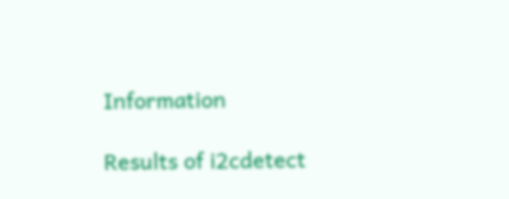Information

Results of i2cdetect